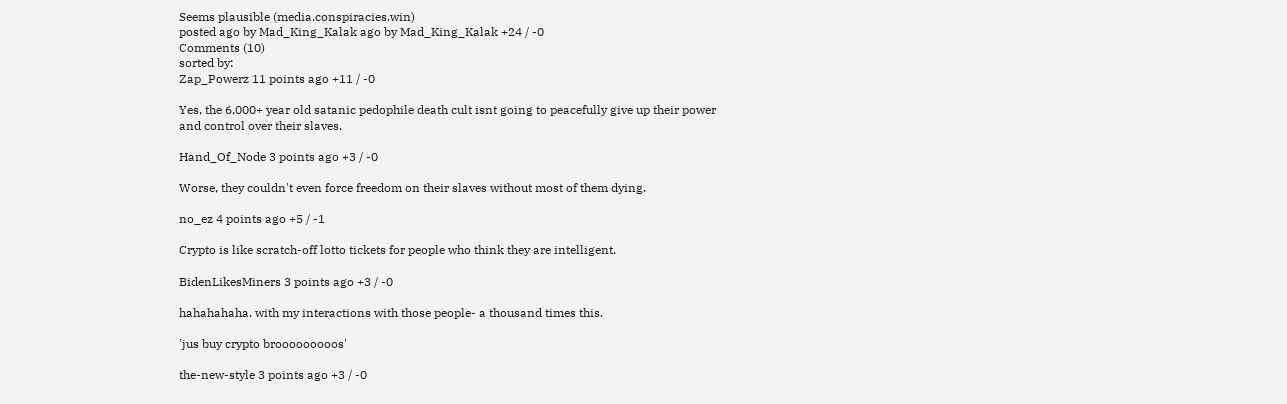Seems plausible (media.conspiracies.win)
posted ago by Mad_King_Kalak ago by Mad_King_Kalak +24 / -0
Comments (10)
sorted by:
Zap_Powerz 11 points ago +11 / -0

Yes, the 6,000+ year old satanic pedophile death cult isnt going to peacefully give up their power and control over their slaves.

Hand_Of_Node 3 points ago +3 / -0

Worse, they couldn't even force freedom on their slaves without most of them dying.

no_ez 4 points ago +5 / -1

Crypto is like scratch-off lotto tickets for people who think they are intelligent.

BidenLikesMiners 3 points ago +3 / -0

hahahahaha. with my interactions with those people- a thousand times this.

'jus buy crypto brooooooooos'

the-new-style 3 points ago +3 / -0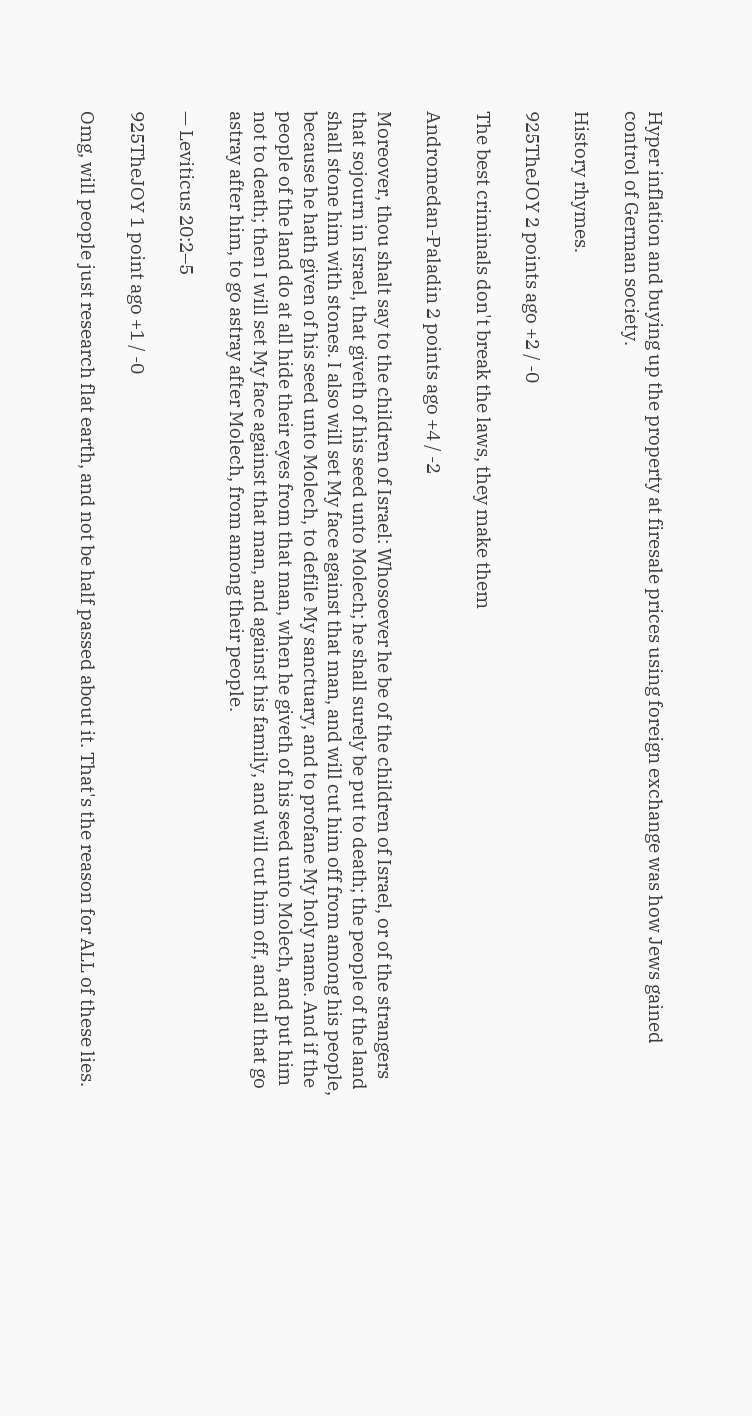Hyper inflation and buying up the property at firesale prices using foreign exchange was how Jews gained control of German society.

History rhymes.

925TheJOY 2 points ago +2 / -0

The best criminals don't break the laws, they make them

Andromedan-Paladin 2 points ago +4 / -2

Moreover, thou shalt say to the children of Israel: Whosoever he be of the children of Israel, or of the strangers that sojourn in Israel, that giveth of his seed unto Molech; he shall surely be put to death; the people of the land shall stone him with stones. I also will set My face against that man, and will cut him off from among his people, because he hath given of his seed unto Molech, to defile My sanctuary, and to profane My holy name. And if the people of the land do at all hide their eyes from that man, when he giveth of his seed unto Molech, and put him not to death; then I will set My face against that man, and against his family, and will cut him off, and all that go astray after him, to go astray after Molech, from among their people.

— Leviticus 20:2–5

925TheJOY 1 point ago +1 / -0

Omg, will people just research flat earth, and not be half passed about it. That's the reason for ALL of these lies.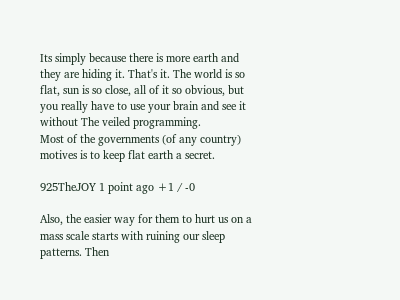Its simply because there is more earth and they are hiding it. That's it. The world is so flat, sun is so close, all of it so obvious, but you really have to use your brain and see it without The veiled programming.
Most of the governments (of any country) motives is to keep flat earth a secret.

925TheJOY 1 point ago +1 / -0

Also, the easier way for them to hurt us on a mass scale starts with ruining our sleep patterns. Then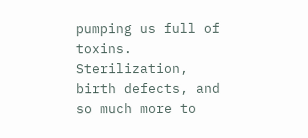pumping us full of toxins. Sterilization, birth defects, and so much more to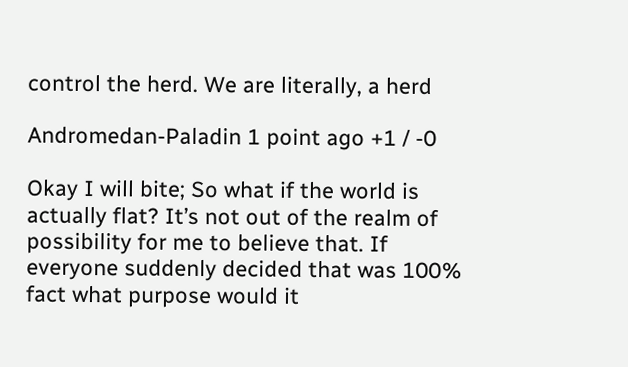control the herd. We are literally, a herd

Andromedan-Paladin 1 point ago +1 / -0

Okay I will bite; So what if the world is actually flat? It’s not out of the realm of possibility for me to believe that. If everyone suddenly decided that was 100% fact what purpose would it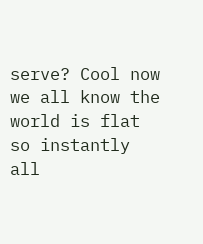serve? Cool now we all know the world is flat so instantly all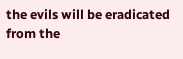the evils will be eradicated from the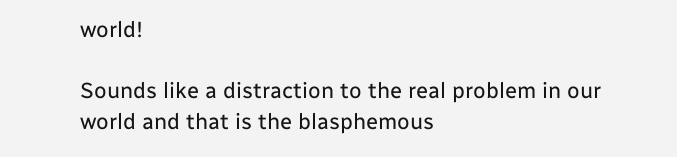world!

Sounds like a distraction to the real problem in our world and that is the blasphemous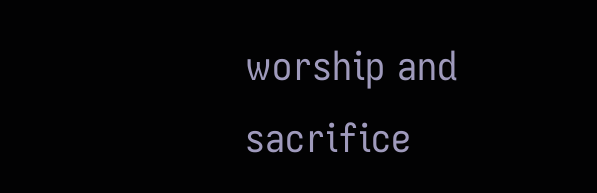worship and sacrifice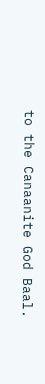to the Canaanite God Baal.